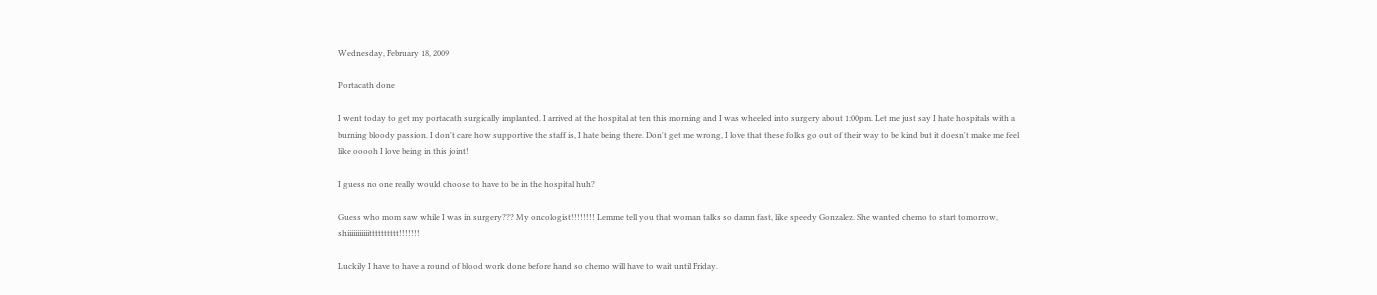Wednesday, February 18, 2009

Portacath done

I went today to get my portacath surgically implanted. I arrived at the hospital at ten this morning and I was wheeled into surgery about 1:00pm. Let me just say I hate hospitals with a burning bloody passion. I don't care how supportive the staff is, I hate being there. Don't get me wrong, I love that these folks go out of their way to be kind but it doesn't make me feel like ooooh I love being in this joint!

I guess no one really would choose to have to be in the hospital huh?

Guess who mom saw while I was in surgery??? My oncologist!!!!!!!! Lemme tell you that woman talks so damn fast, like speedy Gonzalez. She wanted chemo to start tomorrow, shiiiiiiiiiiitttttttttt!!!!!!!

Luckily I have to have a round of blood work done before hand so chemo will have to wait until Friday.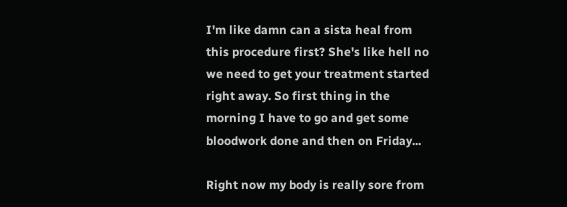I'm like damn can a sista heal from this procedure first? She's like hell no we need to get your treatment started right away. So first thing in the morning I have to go and get some bloodwork done and then on Friday...

Right now my body is really sore from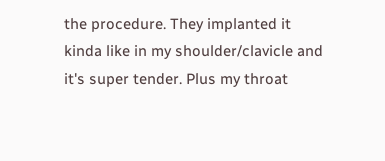the procedure. They implanted it kinda like in my shoulder/clavicle and it's super tender. Plus my throat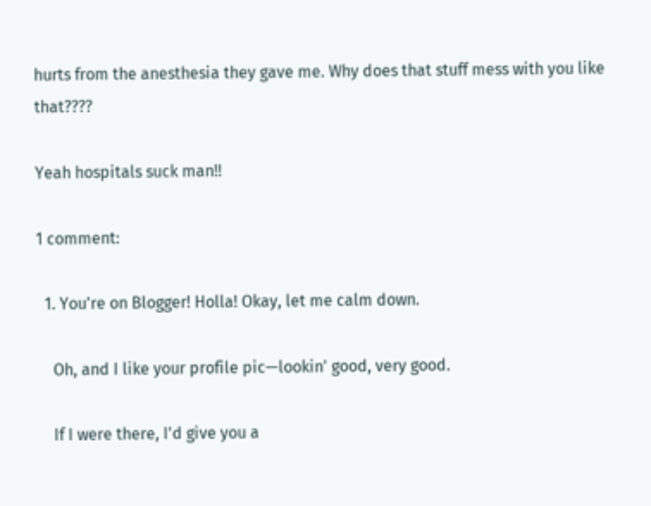hurts from the anesthesia they gave me. Why does that stuff mess with you like that????

Yeah hospitals suck man!!

1 comment:

  1. You're on Blogger! Holla! Okay, let me calm down.

    Oh, and I like your profile pic—lookin' good, very good.

    If I were there, I'd give you a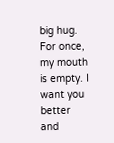big hug. For once, my mouth is empty. I want you better and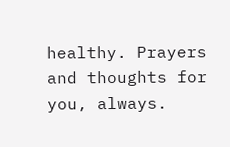healthy. Prayers and thoughts for you, always.